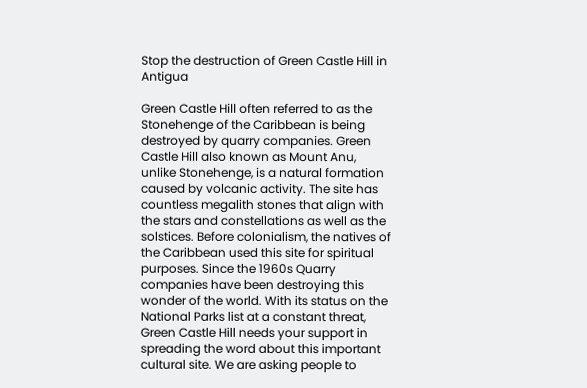Stop the destruction of Green Castle Hill in Antigua

Green Castle Hill often referred to as the Stonehenge of the Caribbean is being destroyed by quarry companies. Green Castle Hill also known as Mount Anu, unlike Stonehenge, is a natural formation caused by volcanic activity. The site has countless megalith stones that align with the stars and constellations as well as the solstices. Before colonialism, the natives of the Caribbean used this site for spiritual purposes. Since the 1960s Quarry companies have been destroying this wonder of the world. With its status on the National Parks list at a constant threat, Green Castle Hill needs your support in spreading the word about this important cultural site. We are asking people to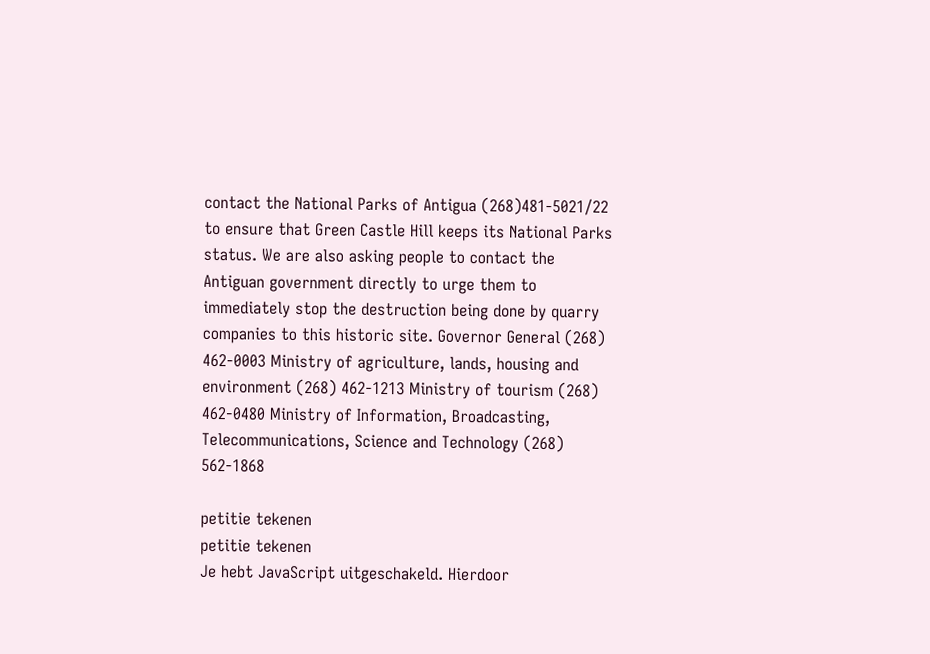contact the National Parks of Antigua (268)481-5021/22 to ensure that Green Castle Hill keeps its National Parks status. We are also asking people to contact the Antiguan government directly to urge them to immediately stop the destruction being done by quarry companies to this historic site. Governor General (268) 462-0003 Ministry of agriculture, lands, housing and environment (268) 462-1213 Ministry of tourism (268) 462-0480 Ministry of Information, Broadcasting, Telecommunications, Science and Technology (268) 562-1868

petitie tekenen
petitie tekenen
Je hebt JavaScript uitgeschakeld. Hierdoor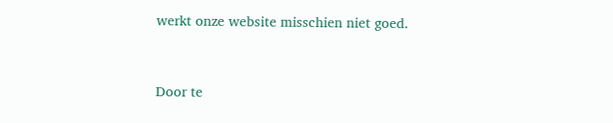werkt onze website misschien niet goed.


Door te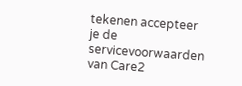tekenen accepteer je de servicevoorwaarden van Care2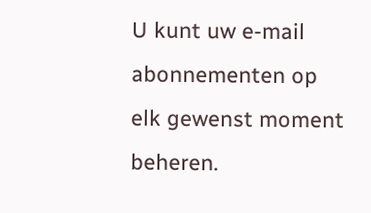U kunt uw e-mail abonnementen op elk gewenst moment beheren.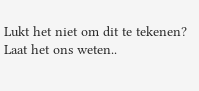Lukt het niet om dit te tekenen? Laat het ons weten..